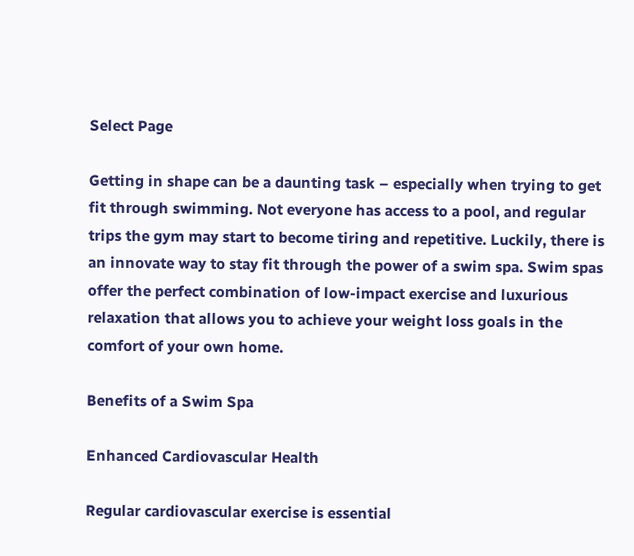Select Page

Getting in shape can be a daunting task – especially when trying to get fit through swimming. Not everyone has access to a pool, and regular trips the gym may start to become tiring and repetitive. Luckily, there is an innovate way to stay fit through the power of a swim spa. Swim spas offer the perfect combination of low-impact exercise and luxurious relaxation that allows you to achieve your weight loss goals in the comfort of your own home.

Benefits of a Swim Spa

Enhanced Cardiovascular Health

Regular cardiovascular exercise is essential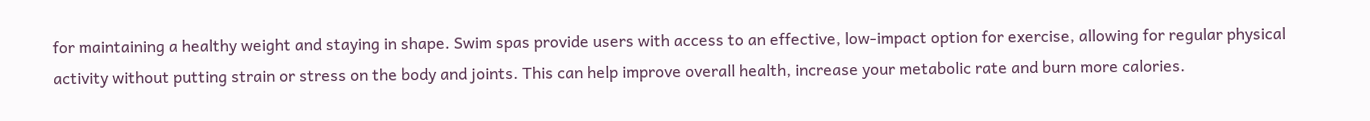for maintaining a healthy weight and staying in shape. Swim spas provide users with access to an effective, low-impact option for exercise, allowing for regular physical activity without putting strain or stress on the body and joints. This can help improve overall health, increase your metabolic rate and burn more calories.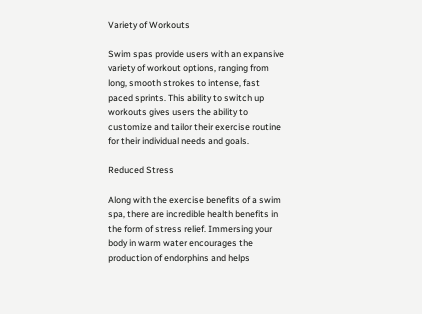Variety of Workouts

Swim spas provide users with an expansive variety of workout options, ranging from long, smooth strokes to intense, fast paced sprints. This ability to switch up workouts gives users the ability to customize and tailor their exercise routine for their individual needs and goals.

Reduced Stress

Along with the exercise benefits of a swim spa, there are incredible health benefits in the form of stress relief. Immersing your body in warm water encourages the production of endorphins and helps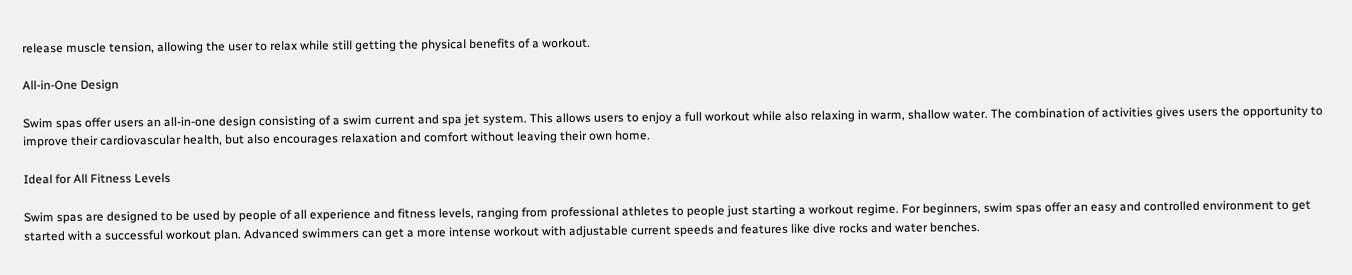release muscle tension, allowing the user to relax while still getting the physical benefits of a workout.

All-in-One Design

Swim spas offer users an all-in-one design consisting of a swim current and spa jet system. This allows users to enjoy a full workout while also relaxing in warm, shallow water. The combination of activities gives users the opportunity to improve their cardiovascular health, but also encourages relaxation and comfort without leaving their own home.

Ideal for All Fitness Levels

Swim spas are designed to be used by people of all experience and fitness levels, ranging from professional athletes to people just starting a workout regime. For beginners, swim spas offer an easy and controlled environment to get started with a successful workout plan. Advanced swimmers can get a more intense workout with adjustable current speeds and features like dive rocks and water benches.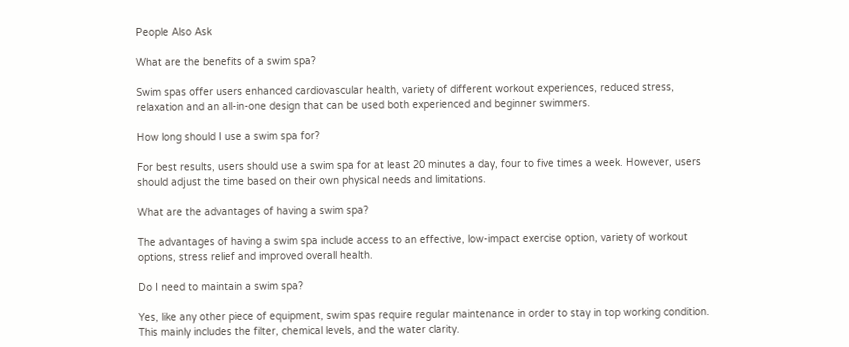People Also Ask

What are the benefits of a swim spa?

Swim spas offer users enhanced cardiovascular health, variety of different workout experiences, reduced stress, relaxation and an all-in-one design that can be used both experienced and beginner swimmers.

How long should I use a swim spa for?

For best results, users should use a swim spa for at least 20 minutes a day, four to five times a week. However, users should adjust the time based on their own physical needs and limitations.

What are the advantages of having a swim spa?

The advantages of having a swim spa include access to an effective, low-impact exercise option, variety of workout options, stress relief and improved overall health.

Do I need to maintain a swim spa?

Yes, like any other piece of equipment, swim spas require regular maintenance in order to stay in top working condition. This mainly includes the filter, chemical levels, and the water clarity.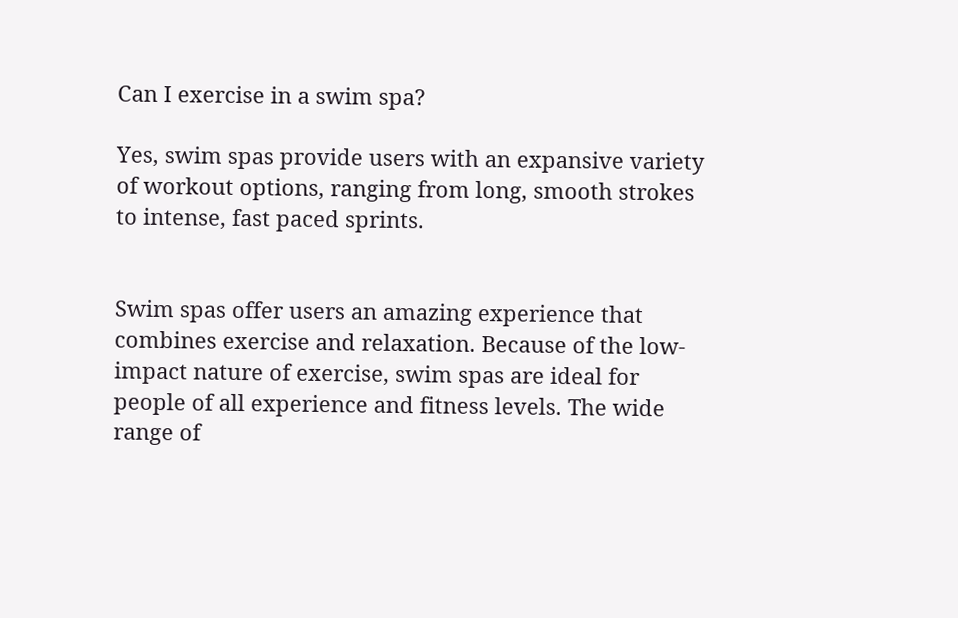Can I exercise in a swim spa?

Yes, swim spas provide users with an expansive variety of workout options, ranging from long, smooth strokes to intense, fast paced sprints.


Swim spas offer users an amazing experience that combines exercise and relaxation. Because of the low-impact nature of exercise, swim spas are ideal for people of all experience and fitness levels. The wide range of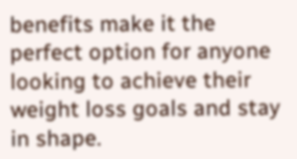benefits make it the perfect option for anyone looking to achieve their weight loss goals and stay in shape.